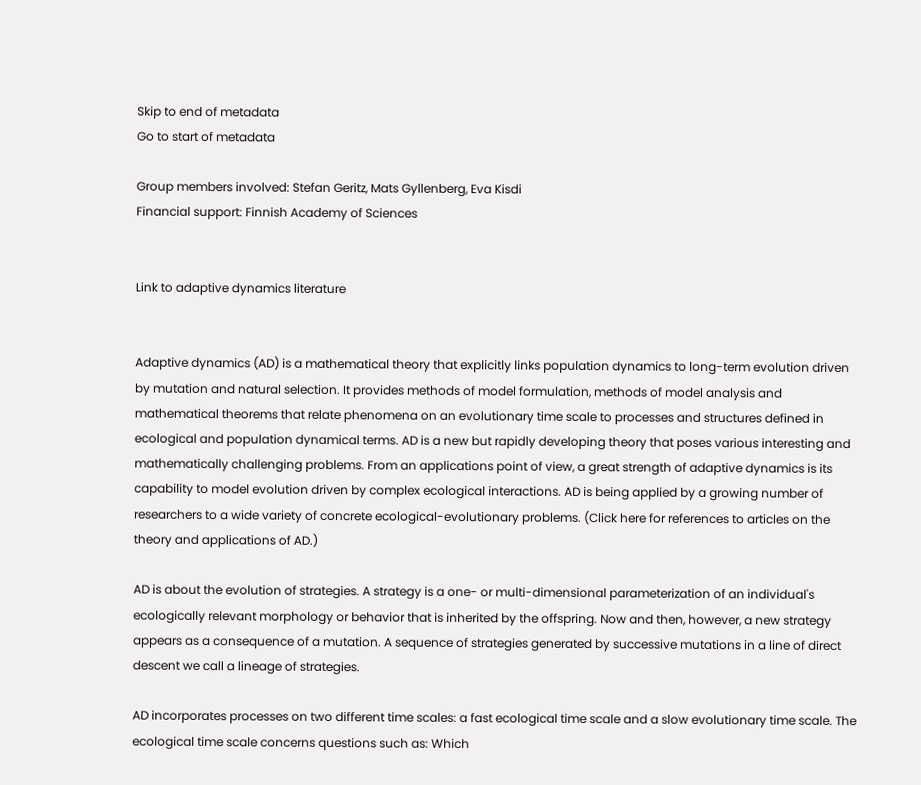Skip to end of metadata
Go to start of metadata

Group members involved: Stefan Geritz, Mats Gyllenberg, Eva Kisdi
Financial support: Finnish Academy of Sciences


Link to adaptive dynamics literature


Adaptive dynamics (AD) is a mathematical theory that explicitly links population dynamics to long-term evolution driven by mutation and natural selection. It provides methods of model formulation, methods of model analysis and mathematical theorems that relate phenomena on an evolutionary time scale to processes and structures defined in ecological and population dynamical terms. AD is a new but rapidly developing theory that poses various interesting and mathematically challenging problems. From an applications point of view, a great strength of adaptive dynamics is its capability to model evolution driven by complex ecological interactions. AD is being applied by a growing number of researchers to a wide variety of concrete ecological-evolutionary problems. (Click here for references to articles on the theory and applications of AD.)

AD is about the evolution of strategies. A strategy is a one- or multi-dimensional parameterization of an individual's ecologically relevant morphology or behavior that is inherited by the offspring. Now and then, however, a new strategy appears as a consequence of a mutation. A sequence of strategies generated by successive mutations in a line of direct descent we call a lineage of strategies.

AD incorporates processes on two different time scales: a fast ecological time scale and a slow evolutionary time scale. The ecological time scale concerns questions such as: Which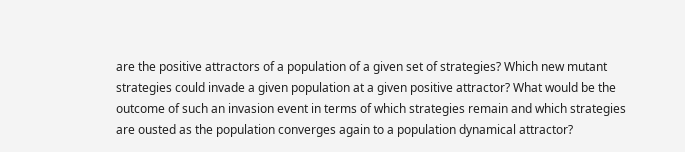are the positive attractors of a population of a given set of strategies? Which new mutant strategies could invade a given population at a given positive attractor? What would be the outcome of such an invasion event in terms of which strategies remain and which strategies are ousted as the population converges again to a population dynamical attractor?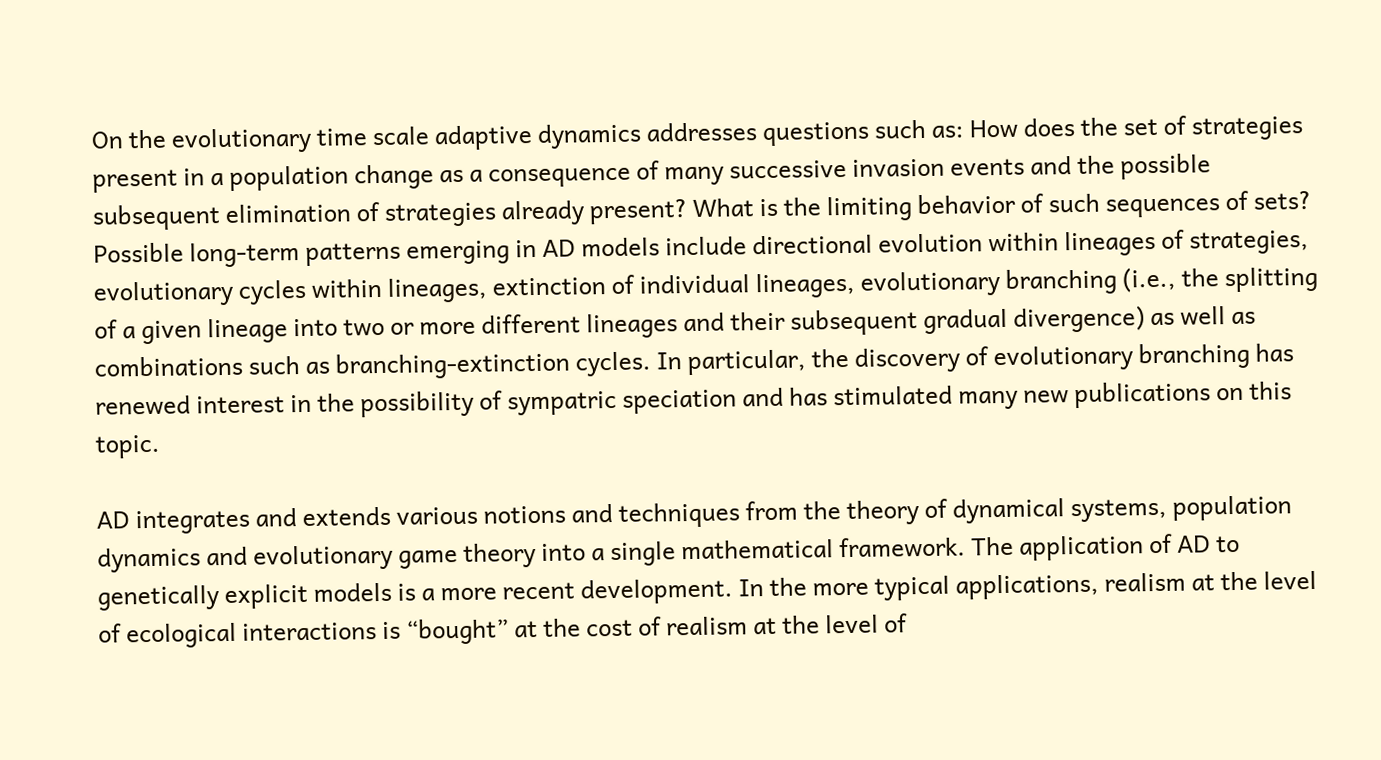On the evolutionary time scale adaptive dynamics addresses questions such as: How does the set of strategies present in a population change as a consequence of many successive invasion events and the possible subsequent elimination of strategies already present? What is the limiting behavior of such sequences of sets? Possible long-term patterns emerging in AD models include directional evolution within lineages of strategies, evolutionary cycles within lineages, extinction of individual lineages, evolutionary branching (i.e., the splitting of a given lineage into two or more different lineages and their subsequent gradual divergence) as well as combinations such as branching-extinction cycles. In particular, the discovery of evolutionary branching has renewed interest in the possibility of sympatric speciation and has stimulated many new publications on this topic.

AD integrates and extends various notions and techniques from the theory of dynamical systems, population dynamics and evolutionary game theory into a single mathematical framework. The application of AD to genetically explicit models is a more recent development. In the more typical applications, realism at the level of ecological interactions is “bought” at the cost of realism at the level of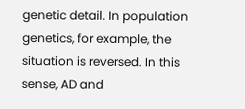genetic detail. In population genetics, for example, the situation is reversed. In this sense, AD and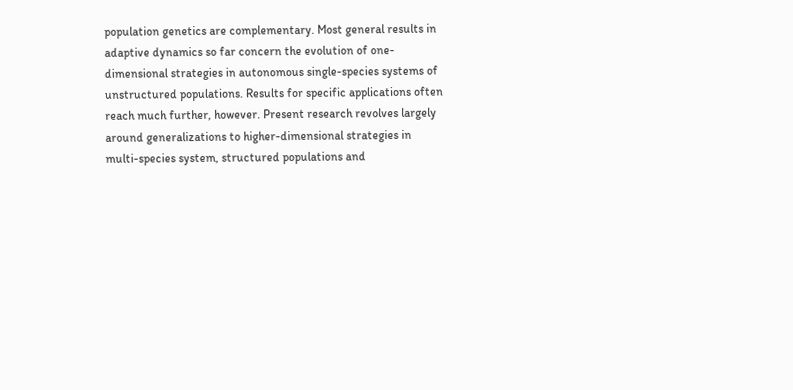population genetics are complementary. Most general results in adaptive dynamics so far concern the evolution of one-dimensional strategies in autonomous single-species systems of unstructured populations. Results for specific applications often reach much further, however. Present research revolves largely around generalizations to higher-dimensional strategies in multi-species system, structured populations and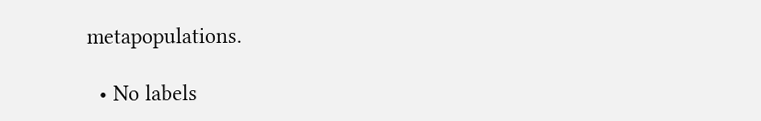metapopulations.

  • No labels